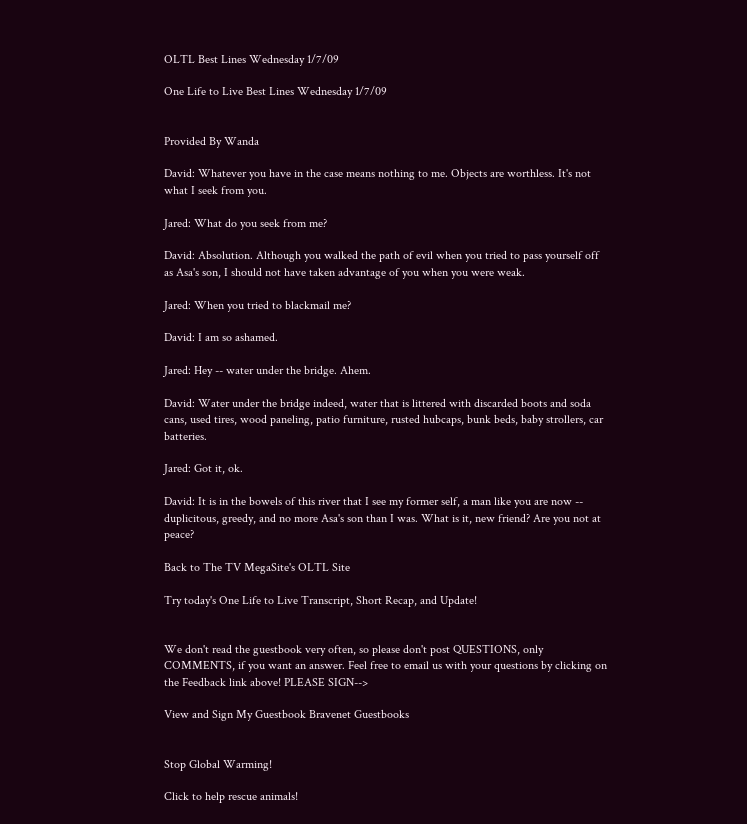OLTL Best Lines Wednesday 1/7/09

One Life to Live Best Lines Wednesday 1/7/09


Provided By Wanda

David: Whatever you have in the case means nothing to me. Objects are worthless. It's not what I seek from you.

Jared: What do you seek from me?

David: Absolution. Although you walked the path of evil when you tried to pass yourself off as Asa's son, I should not have taken advantage of you when you were weak.

Jared: When you tried to blackmail me?

David: I am so ashamed.

Jared: Hey -- water under the bridge. Ahem.

David: Water under the bridge indeed, water that is littered with discarded boots and soda cans, used tires, wood paneling, patio furniture, rusted hubcaps, bunk beds, baby strollers, car batteries.

Jared: Got it, ok.

David: It is in the bowels of this river that I see my former self, a man like you are now -- duplicitous, greedy, and no more Asa's son than I was. What is it, new friend? Are you not at peace?

Back to The TV MegaSite's OLTL Site

Try today's One Life to Live Transcript, Short Recap, and Update!


We don't read the guestbook very often, so please don't post QUESTIONS, only COMMENTS, if you want an answer. Feel free to email us with your questions by clicking on the Feedback link above! PLEASE SIGN-->

View and Sign My Guestbook Bravenet Guestbooks


Stop Global Warming!

Click to help rescue animals!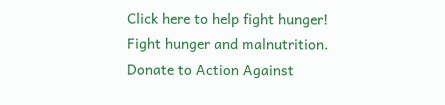Click here to help fight hunger!
Fight hunger and malnutrition.
Donate to Action Against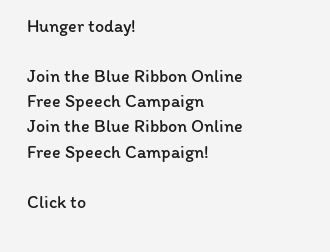Hunger today!

Join the Blue Ribbon Online Free Speech Campaign
Join the Blue Ribbon Online Free Speech Campaign!

Click to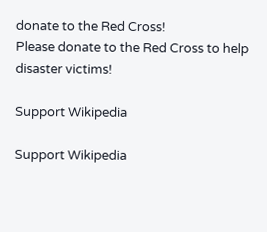donate to the Red Cross!
Please donate to the Red Cross to help disaster victims!

Support Wikipedia

Support Wikipedia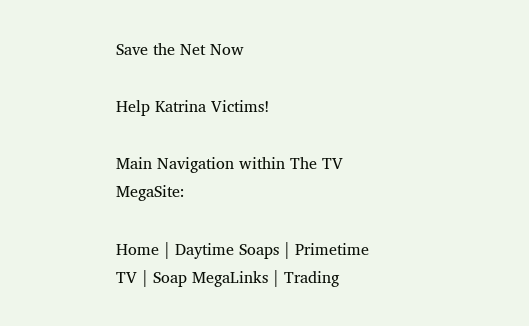Save the Net Now

Help Katrina Victims!

Main Navigation within The TV MegaSite:

Home | Daytime Soaps | Primetime TV | Soap MegaLinks | Trading